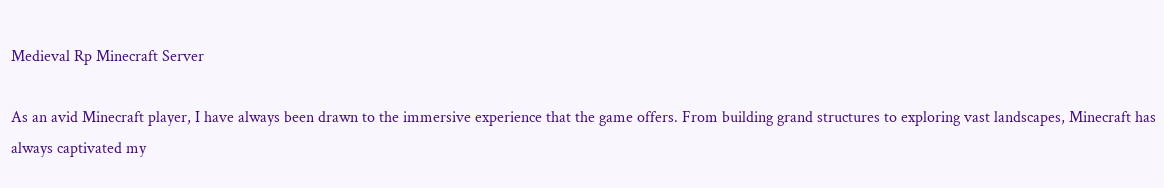Medieval Rp Minecraft Server

As an avid Minecraft player, I have always been drawn to the immersive experience that the game offers. From building grand structures to exploring vast landscapes, Minecraft has always captivated my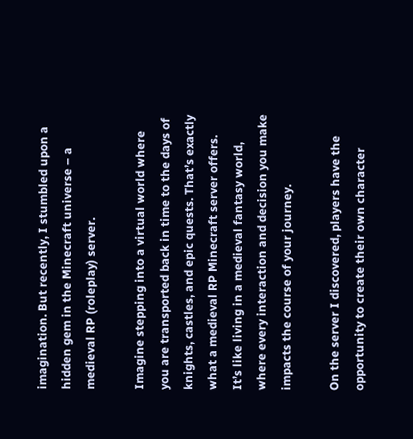imagination. But recently, I stumbled upon a hidden gem in the Minecraft universe – a medieval RP (roleplay) server.

Imagine stepping into a virtual world where you are transported back in time to the days of knights, castles, and epic quests. That’s exactly what a medieval RP Minecraft server offers. It’s like living in a medieval fantasy world, where every interaction and decision you make impacts the course of your journey.

On the server I discovered, players have the opportunity to create their own character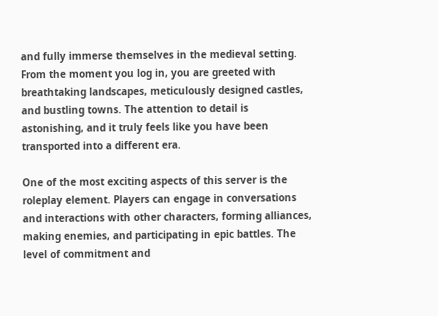and fully immerse themselves in the medieval setting. From the moment you log in, you are greeted with breathtaking landscapes, meticulously designed castles, and bustling towns. The attention to detail is astonishing, and it truly feels like you have been transported into a different era.

One of the most exciting aspects of this server is the roleplay element. Players can engage in conversations and interactions with other characters, forming alliances, making enemies, and participating in epic battles. The level of commitment and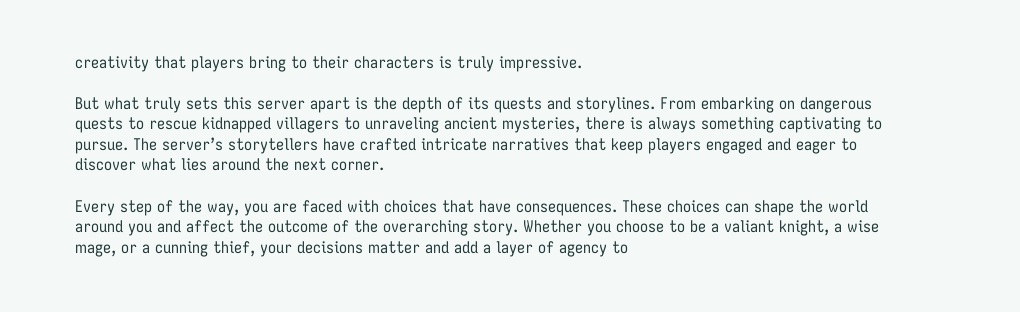creativity that players bring to their characters is truly impressive.

But what truly sets this server apart is the depth of its quests and storylines. From embarking on dangerous quests to rescue kidnapped villagers to unraveling ancient mysteries, there is always something captivating to pursue. The server’s storytellers have crafted intricate narratives that keep players engaged and eager to discover what lies around the next corner.

Every step of the way, you are faced with choices that have consequences. These choices can shape the world around you and affect the outcome of the overarching story. Whether you choose to be a valiant knight, a wise mage, or a cunning thief, your decisions matter and add a layer of agency to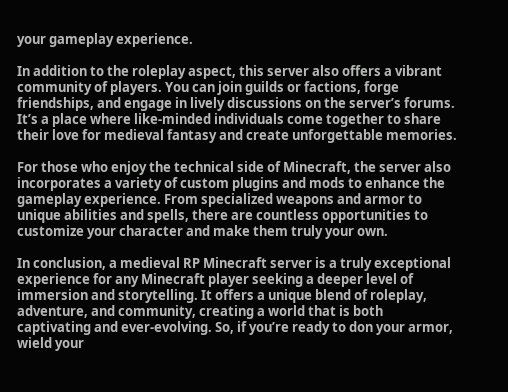your gameplay experience.

In addition to the roleplay aspect, this server also offers a vibrant community of players. You can join guilds or factions, forge friendships, and engage in lively discussions on the server’s forums. It’s a place where like-minded individuals come together to share their love for medieval fantasy and create unforgettable memories.

For those who enjoy the technical side of Minecraft, the server also incorporates a variety of custom plugins and mods to enhance the gameplay experience. From specialized weapons and armor to unique abilities and spells, there are countless opportunities to customize your character and make them truly your own.

In conclusion, a medieval RP Minecraft server is a truly exceptional experience for any Minecraft player seeking a deeper level of immersion and storytelling. It offers a unique blend of roleplay, adventure, and community, creating a world that is both captivating and ever-evolving. So, if you’re ready to don your armor, wield your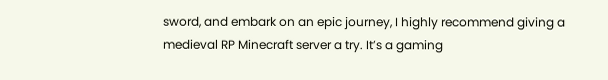sword, and embark on an epic journey, I highly recommend giving a medieval RP Minecraft server a try. It’s a gaming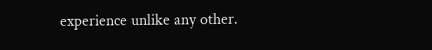experience unlike any other.